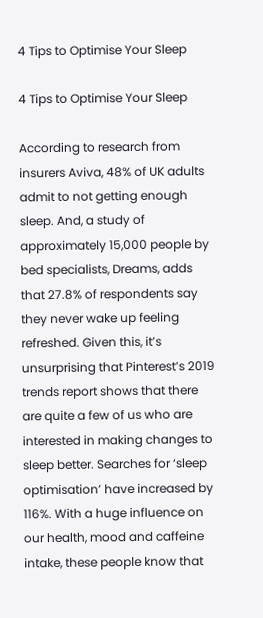4 Tips to Optimise Your Sleep

4 Tips to Optimise Your Sleep

According to research from insurers Aviva, 48% of UK adults admit to not getting enough sleep. And, a study of approximately 15,000 people by bed specialists, Dreams, adds that 27.8% of respondents say they never wake up feeling refreshed. Given this, it’s unsurprising that Pinterest’s 2019 trends report shows that there are quite a few of us who are interested in making changes to sleep better. Searches for ‘sleep optimisation’ have increased by 116%. With a huge influence on our health, mood and caffeine intake, these people know that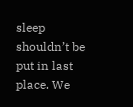sleep shouldn’t be put in last place. We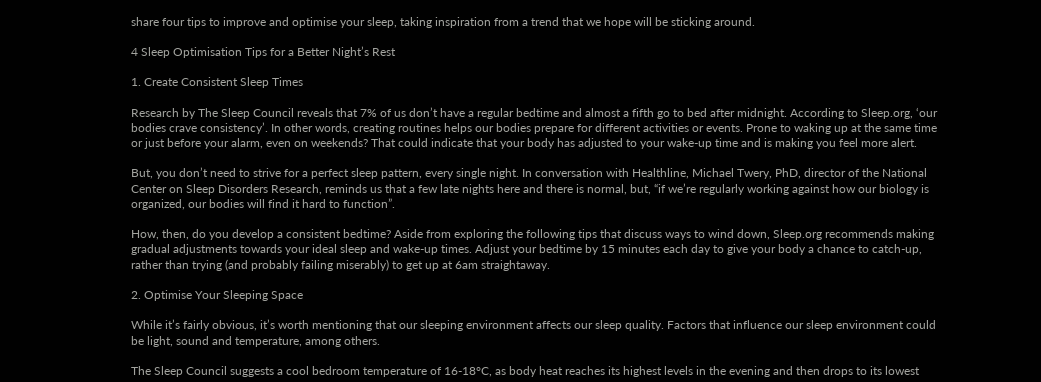share four tips to improve and optimise your sleep, taking inspiration from a trend that we hope will be sticking around.

4 Sleep Optimisation Tips for a Better Night’s Rest

1. Create Consistent Sleep Times

Research by The Sleep Council reveals that 7% of us don’t have a regular bedtime and almost a fifth go to bed after midnight. According to Sleep.org, ‘our bodies crave consistency’. In other words, creating routines helps our bodies prepare for different activities or events. Prone to waking up at the same time or just before your alarm, even on weekends? That could indicate that your body has adjusted to your wake-up time and is making you feel more alert.

But, you don’t need to strive for a perfect sleep pattern, every single night. In conversation with Healthline, Michael Twery, PhD, director of the National Center on Sleep Disorders Research, reminds us that a few late nights here and there is normal, but, “if we’re regularly working against how our biology is organized, our bodies will find it hard to function”.

How, then, do you develop a consistent bedtime? Aside from exploring the following tips that discuss ways to wind down, Sleep.org recommends making gradual adjustments towards your ideal sleep and wake-up times. Adjust your bedtime by 15 minutes each day to give your body a chance to catch-up, rather than trying (and probably failing miserably) to get up at 6am straightaway.

2. Optimise Your Sleeping Space

While it’s fairly obvious, it’s worth mentioning that our sleeping environment affects our sleep quality. Factors that influence our sleep environment could be light, sound and temperature, among others.

The Sleep Council suggests a cool bedroom temperature of 16-18°C, as body heat reaches its highest levels in the evening and then drops to its lowest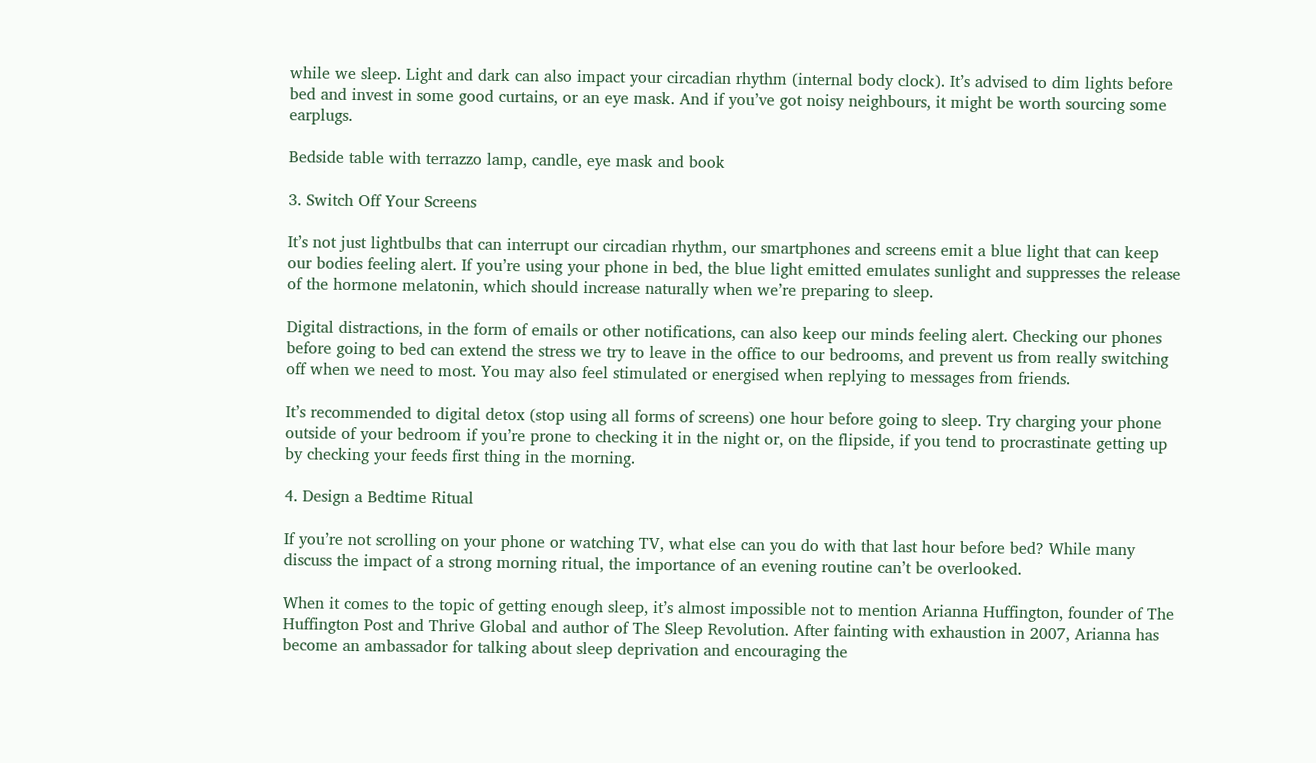while we sleep. Light and dark can also impact your circadian rhythm (internal body clock). It’s advised to dim lights before bed and invest in some good curtains, or an eye mask. And if you’ve got noisy neighbours, it might be worth sourcing some earplugs.

Bedside table with terrazzo lamp, candle, eye mask and book

3. Switch Off Your Screens

It’s not just lightbulbs that can interrupt our circadian rhythm, our smartphones and screens emit a blue light that can keep our bodies feeling alert. If you’re using your phone in bed, the blue light emitted emulates sunlight and suppresses the release of the hormone melatonin, which should increase naturally when we’re preparing to sleep.

Digital distractions, in the form of emails or other notifications, can also keep our minds feeling alert. Checking our phones before going to bed can extend the stress we try to leave in the office to our bedrooms, and prevent us from really switching off when we need to most. You may also feel stimulated or energised when replying to messages from friends.

It’s recommended to digital detox (stop using all forms of screens) one hour before going to sleep. Try charging your phone outside of your bedroom if you’re prone to checking it in the night or, on the flipside, if you tend to procrastinate getting up by checking your feeds first thing in the morning.

4. Design a Bedtime Ritual

If you’re not scrolling on your phone or watching TV, what else can you do with that last hour before bed? While many discuss the impact of a strong morning ritual, the importance of an evening routine can’t be overlooked.

When it comes to the topic of getting enough sleep, it’s almost impossible not to mention Arianna Huffington, founder of The Huffington Post and Thrive Global and author of The Sleep Revolution. After fainting with exhaustion in 2007, Arianna has become an ambassador for talking about sleep deprivation and encouraging the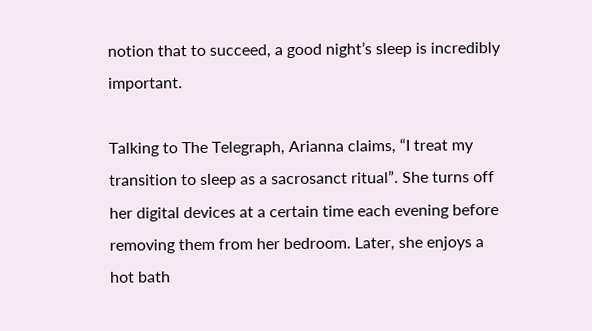notion that to succeed, a good night’s sleep is incredibly important.

Talking to The Telegraph, Arianna claims, “I treat my transition to sleep as a sacrosanct ritual”. She turns off her digital devices at a certain time each evening before removing them from her bedroom. Later, she enjoys a hot bath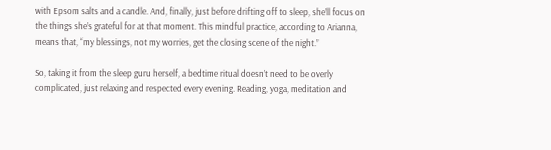with Epsom salts and a candle. And, finally, just before drifting off to sleep, she’ll focus on the things she’s grateful for at that moment. This mindful practice, according to Arianna, means that, “my blessings, not my worries, get the closing scene of the night.”

So, taking it from the sleep guru herself, a bedtime ritual doesn’t need to be overly complicated, just relaxing and respected every evening. Reading, yoga, meditation and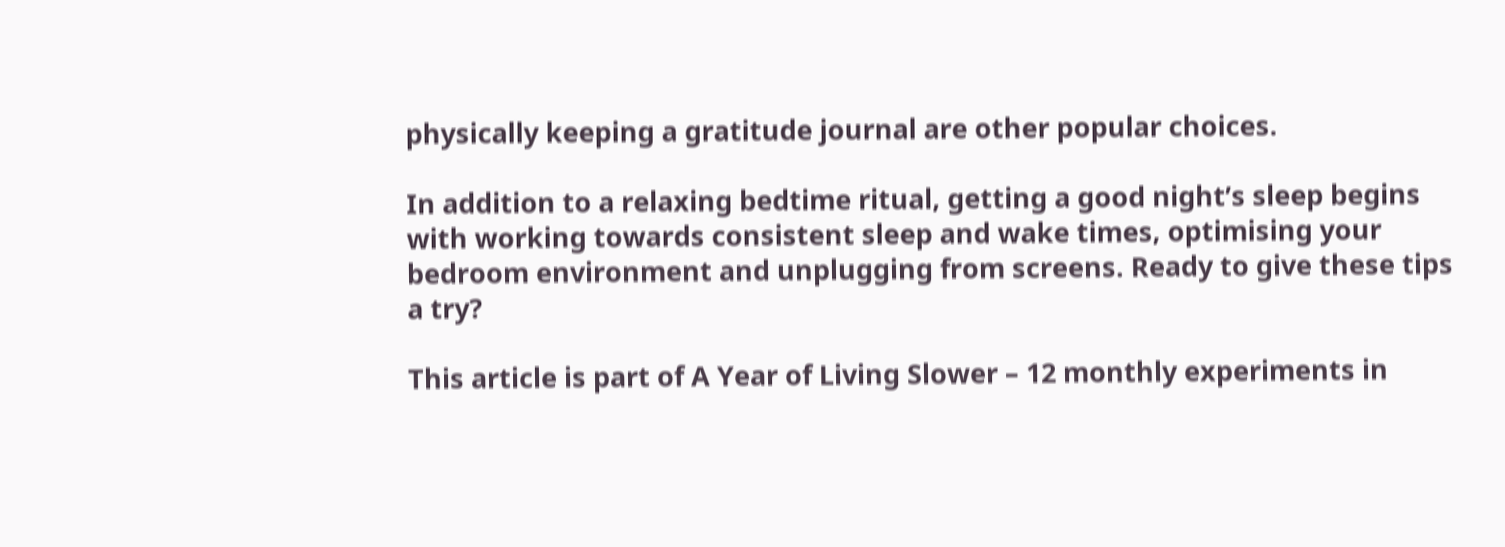physically keeping a gratitude journal are other popular choices.

In addition to a relaxing bedtime ritual, getting a good night’s sleep begins with working towards consistent sleep and wake times, optimising your bedroom environment and unplugging from screens. Ready to give these tips a try?

This article is part of A Year of Living Slower – 12 monthly experiments in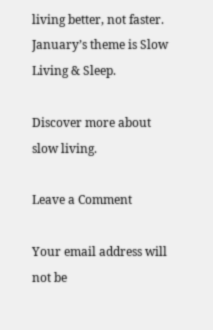living better, not faster. January’s theme is Slow Living & Sleep.

Discover more about slow living.

Leave a Comment

Your email address will not be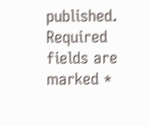published. Required fields are marked *